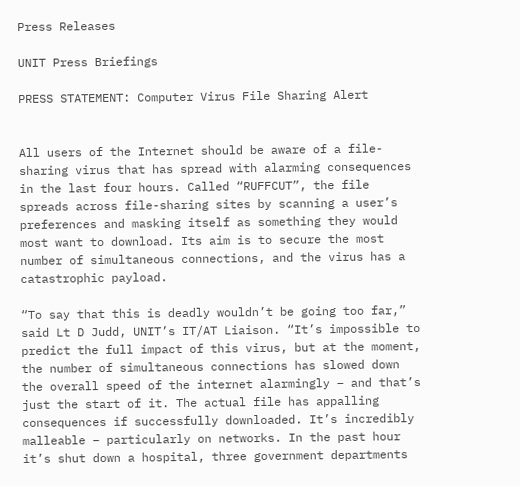Press Releases

UNIT Press Briefings

PRESS STATEMENT: Computer Virus File Sharing Alert


All users of the Internet should be aware of a file-sharing virus that has spread with alarming consequences in the last four hours. Called “RUFFCUT”, the file spreads across file-sharing sites by scanning a user’s preferences and masking itself as something they would most want to download. Its aim is to secure the most number of simultaneous connections, and the virus has a catastrophic payload.

“To say that this is deadly wouldn’t be going too far,” said Lt D Judd, UNIT’s IT/AT Liaison. “It’s impossible to predict the full impact of this virus, but at the moment, the number of simultaneous connections has slowed down the overall speed of the internet alarmingly – and that’s just the start of it. The actual file has appalling consequences if successfully downloaded. It’s incredibly malleable – particularly on networks. In the past hour it’s shut down a hospital, three government departments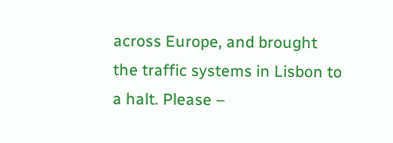across Europe, and brought the traffic systems in Lisbon to a halt. Please –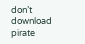don’t download pirate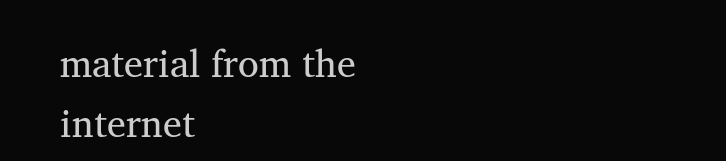material from the internet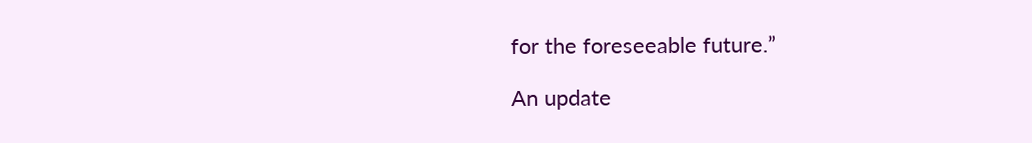for the foreseeable future.”

An update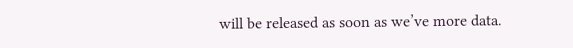will be released as soon as we’ve more data.